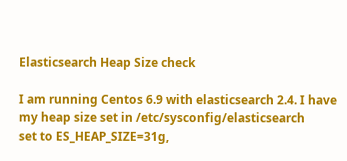Elasticsearch Heap Size check

I am running Centos 6.9 with elasticsearch 2.4. I have my heap size set in /etc/sysconfig/elasticsearch
set to ES_HEAP_SIZE=31g,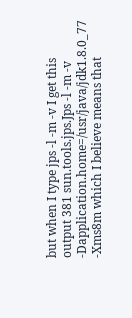but when I type jps -l -m -v I get this output 381 sun.tools.jps.Jps -l -m -v -Dapplication.home=/usr/java/jdk1.8.0_77 -Xms8m which I believe means that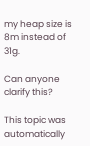my heap size is 8m instead of 31g.

Can anyone clarify this?

This topic was automatically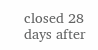closed 28 days after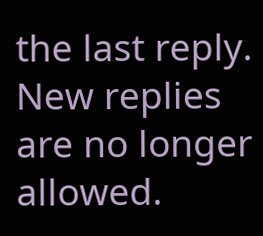the last reply. New replies are no longer allowed.